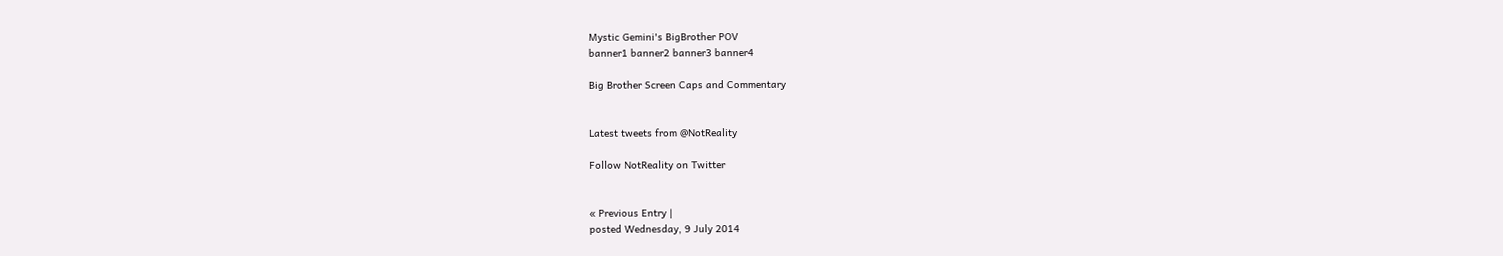Mystic Gemini's BigBrother POV
banner1 banner2 banner3 banner4

Big Brother Screen Caps and Commentary


Latest tweets from @NotReality

Follow NotReality on Twitter


« Previous Entry |
posted Wednesday, 9 July 2014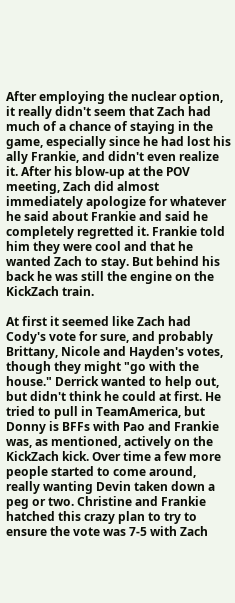After employing the nuclear option, it really didn't seem that Zach had much of a chance of staying in the game, especially since he had lost his ally Frankie, and didn't even realize it. After his blow-up at the POV meeting, Zach did almost immediately apologize for whatever he said about Frankie and said he completely regretted it. Frankie told him they were cool and that he wanted Zach to stay. But behind his back he was still the engine on the KickZach train.

At first it seemed like Zach had Cody's vote for sure, and probably Brittany, Nicole and Hayden's votes, though they might "go with the house." Derrick wanted to help out, but didn't think he could at first. He tried to pull in TeamAmerica, but Donny is BFFs with Pao and Frankie was, as mentioned, actively on the KickZach kick. Over time a few more people started to come around, really wanting Devin taken down a peg or two. Christine and Frankie hatched this crazy plan to try to ensure the vote was 7-5 with Zach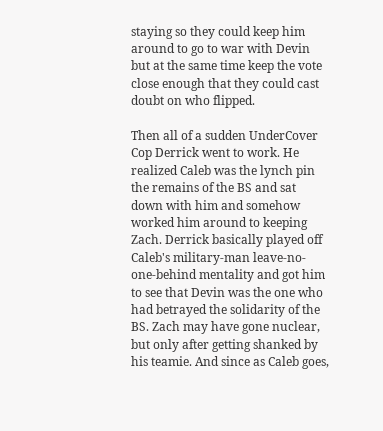staying so they could keep him around to go to war with Devin but at the same time keep the vote close enough that they could cast doubt on who flipped.

Then all of a sudden UnderCover Cop Derrick went to work. He realized Caleb was the lynch pin the remains of the BS and sat down with him and somehow worked him around to keeping Zach. Derrick basically played off Caleb's military-man leave-no-one-behind mentality and got him to see that Devin was the one who had betrayed the solidarity of the BS. Zach may have gone nuclear, but only after getting shanked by his teamie. And since as Caleb goes,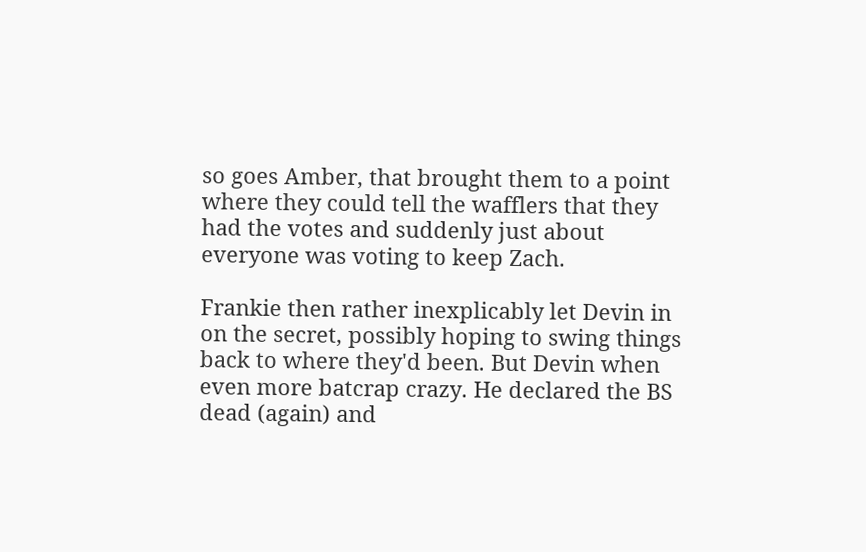so goes Amber, that brought them to a point where they could tell the wafflers that they had the votes and suddenly just about everyone was voting to keep Zach.

Frankie then rather inexplicably let Devin in on the secret, possibly hoping to swing things back to where they'd been. But Devin when even more batcrap crazy. He declared the BS dead (again) and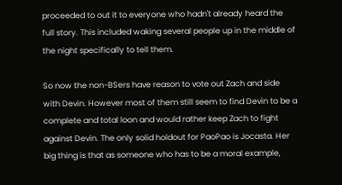proceeded to out it to everyone who hadn't already heard the full story. This included waking several people up in the middle of the night specifically to tell them.

So now the non-BSers have reason to vote out Zach and side with Devin. However most of them still seem to find Devin to be a complete and total loon and would rather keep Zach to fight against Devin. The only solid holdout for PaoPao is Jocasta. Her big thing is that as someone who has to be a moral example,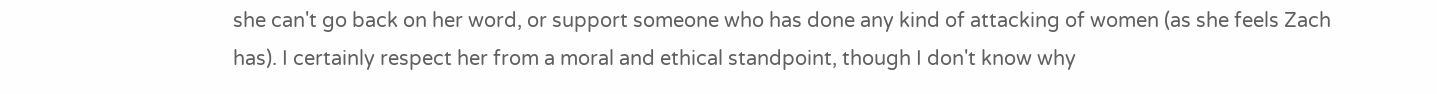she can't go back on her word, or support someone who has done any kind of attacking of women (as she feels Zach has). I certainly respect her from a moral and ethical standpoint, though I don't know why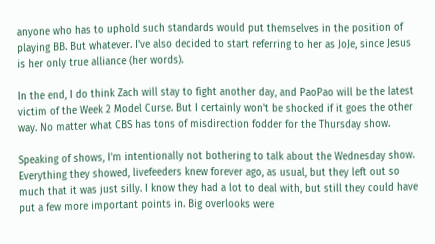anyone who has to uphold such standards would put themselves in the position of playing BB. But whatever. I've also decided to start referring to her as JoJe, since Jesus is her only true alliance (her words).

In the end, I do think Zach will stay to fight another day, and PaoPao will be the latest victim of the Week 2 Model Curse. But I certainly won't be shocked if it goes the other way. No matter what CBS has tons of misdirection fodder for the Thursday show.

Speaking of shows, I'm intentionally not bothering to talk about the Wednesday show. Everything they showed, livefeeders knew forever ago, as usual, but they left out so much that it was just silly. I know they had a lot to deal with, but still they could have put a few more important points in. Big overlooks were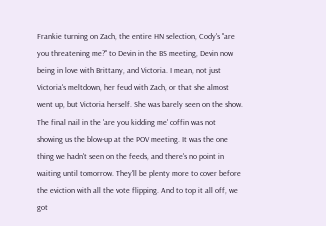Frankie turning on Zach, the entire HN selection, Cody's "are you threatening me?" to Devin in the BS meeting, Devin now being in love with Brittany, and Victoria. I mean, not just Victoria's meltdown, her feud with Zach, or that she almost went up, but Victoria herself. She was barely seen on the show. The final nail in the 'are you kidding me' coffin was not showing us the blow-up at the POV meeting. It was the one thing we hadn't seen on the feeds, and there's no point in waiting until tomorrow. They'll be plenty more to cover before the eviction with all the vote flipping. And to top it all off, we got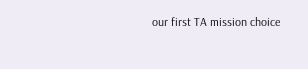our first TA mission choice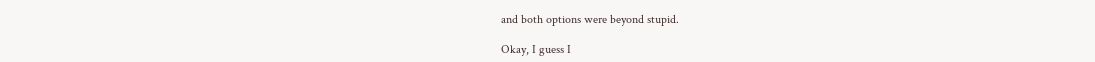and both options were beyond stupid.

Okay, I guess I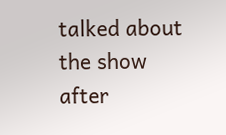talked about the show after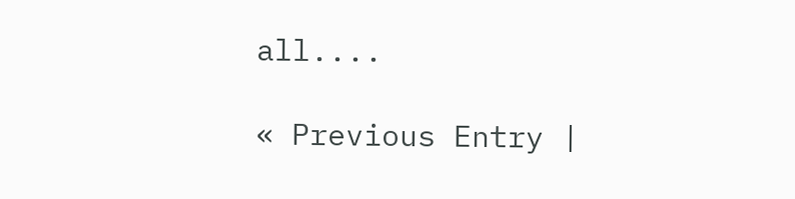all....

« Previous Entry |